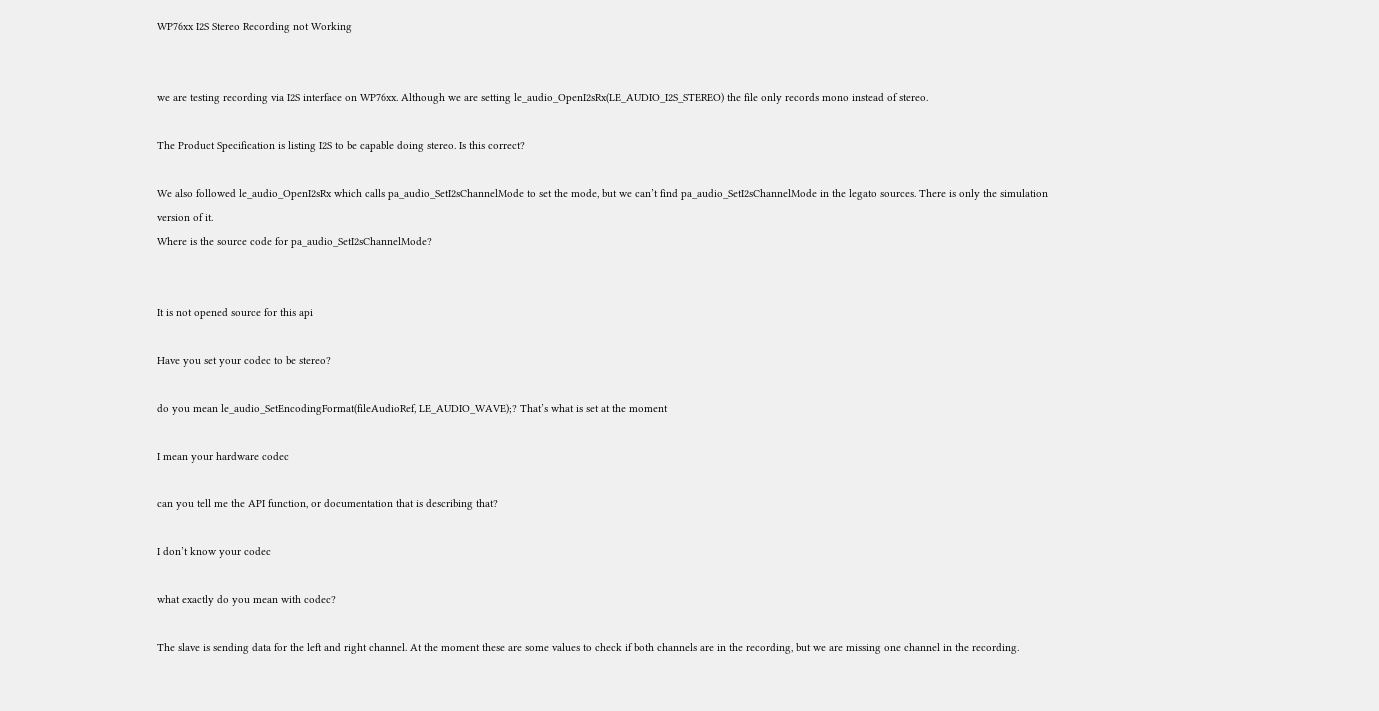WP76xx I2S Stereo Recording not Working


we are testing recording via I2S interface on WP76xx. Although we are setting le_audio_OpenI2sRx(LE_AUDIO_I2S_STEREO) the file only records mono instead of stereo.

The Product Specification is listing I2S to be capable doing stereo. Is this correct?

We also followed le_audio_OpenI2sRx which calls pa_audio_SetI2sChannelMode to set the mode, but we can’t find pa_audio_SetI2sChannelMode in the legato sources. There is only the simulation version of it.
Where is the source code for pa_audio_SetI2sChannelMode?


It is not opened source for this api

Have you set your codec to be stereo?

do you mean le_audio_SetEncodingFormat(fileAudioRef, LE_AUDIO_WAVE);? That’s what is set at the moment

I mean your hardware codec

can you tell me the API function, or documentation that is describing that?

I don’t know your codec

what exactly do you mean with codec?

The slave is sending data for the left and right channel. At the moment these are some values to check if both channels are in the recording, but we are missing one channel in the recording.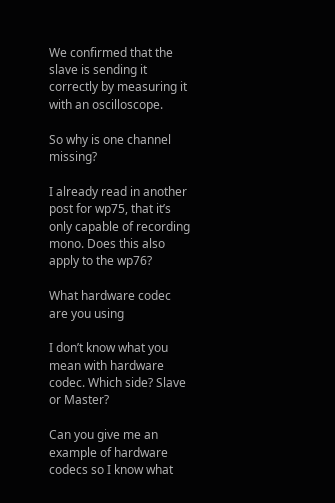We confirmed that the slave is sending it correctly by measuring it with an oscilloscope.

So why is one channel missing?

I already read in another post for wp75, that it’s only capable of recording mono. Does this also apply to the wp76?

What hardware codec are you using

I don’t know what you mean with hardware codec. Which side? Slave or Master?

Can you give me an example of hardware codecs so I know what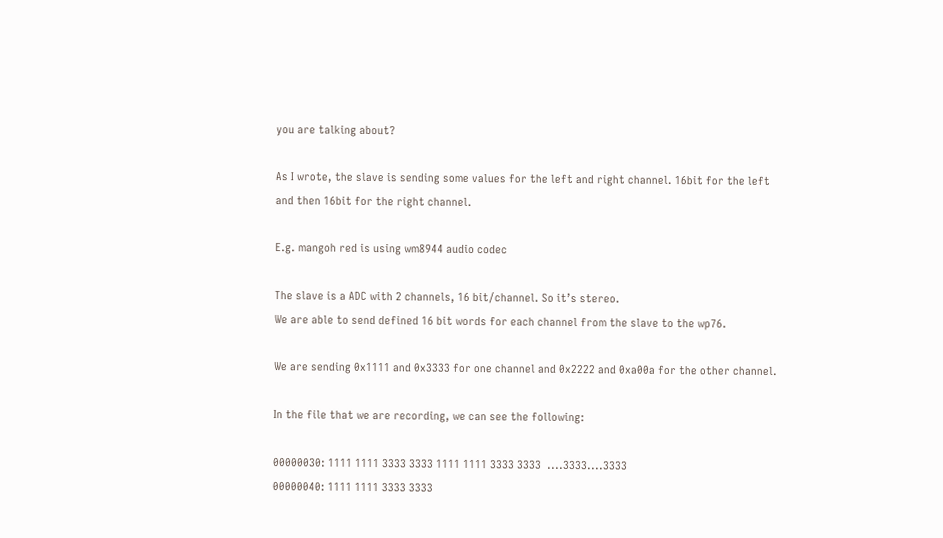you are talking about?

As I wrote, the slave is sending some values for the left and right channel. 16bit for the left and then 16bit for the right channel.

E.g. mangoh red is using wm8944 audio codec

The slave is a ADC with 2 channels, 16 bit/channel. So it’s stereo.
We are able to send defined 16 bit words for each channel from the slave to the wp76.

We are sending 0x1111 and 0x3333 for one channel and 0x2222 and 0xa00a for the other channel.

In the file that we are recording, we can see the following:

00000030: 1111 1111 3333 3333 1111 1111 3333 3333  ....3333....3333
00000040: 1111 1111 3333 3333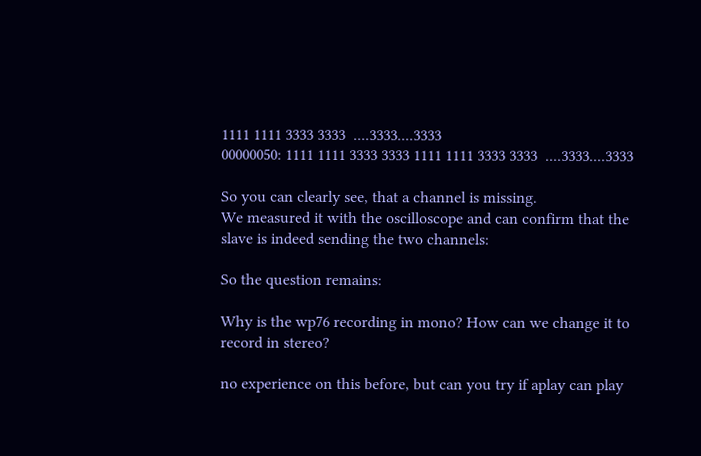1111 1111 3333 3333  ....3333....3333
00000050: 1111 1111 3333 3333 1111 1111 3333 3333  ....3333....3333

So you can clearly see, that a channel is missing.
We measured it with the oscilloscope and can confirm that the slave is indeed sending the two channels:

So the question remains:

Why is the wp76 recording in mono? How can we change it to record in stereo?

no experience on this before, but can you try if aplay can play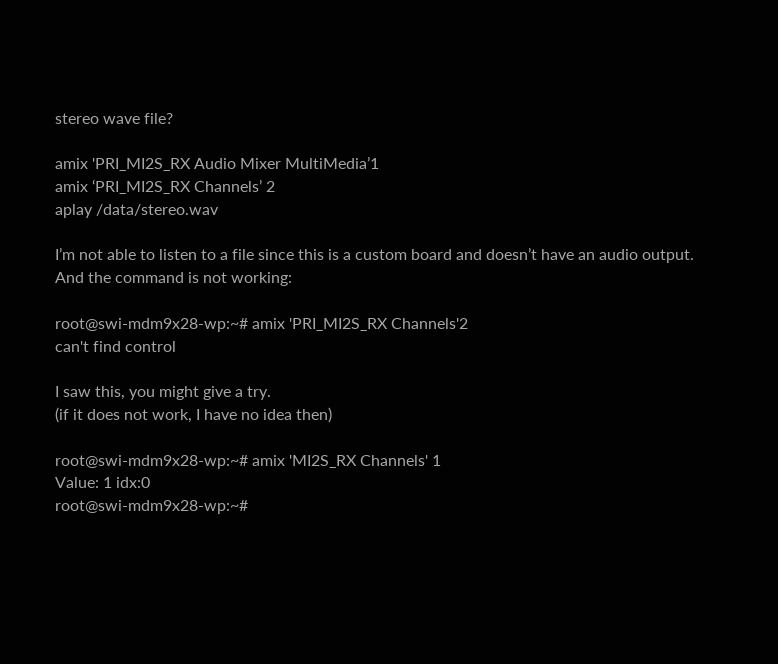stereo wave file?

amix 'PRI_MI2S_RX Audio Mixer MultiMedia’1
amix ‘PRI_MI2S_RX Channels’ 2
aplay /data/stereo.wav

I’m not able to listen to a file since this is a custom board and doesn’t have an audio output.
And the command is not working:

root@swi-mdm9x28-wp:~# amix 'PRI_MI2S_RX Channels'2
can't find control

I saw this, you might give a try.
(if it does not work, I have no idea then)

root@swi-mdm9x28-wp:~# amix 'MI2S_RX Channels' 1
Value: 1 idx:0
root@swi-mdm9x28-wp:~#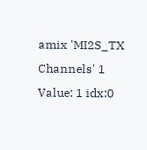amix 'MI2S_TX Channels' 1
Value: 1 idx:0